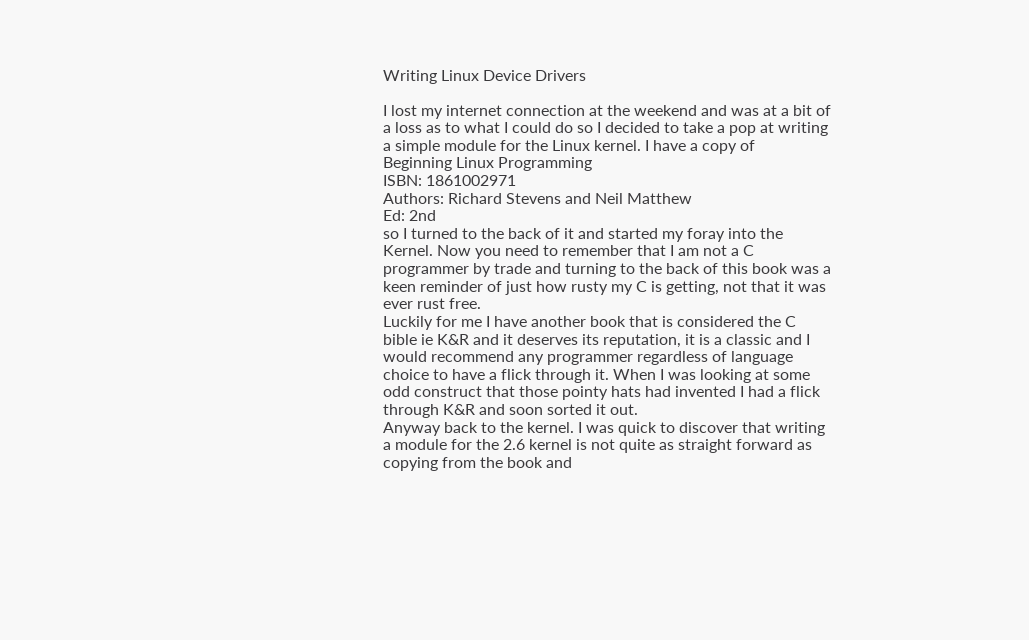Writing Linux Device Drivers

I lost my internet connection at the weekend and was at a bit of a loss as to what I could do so I decided to take a pop at writing a simple module for the Linux kernel. I have a copy of
Beginning Linux Programming
ISBN: 1861002971
Authors: Richard Stevens and Neil Matthew
Ed: 2nd
so I turned to the back of it and started my foray into the Kernel. Now you need to remember that I am not a C programmer by trade and turning to the back of this book was a keen reminder of just how rusty my C is getting, not that it was ever rust free.
Luckily for me I have another book that is considered the C bible ie K&R and it deserves its reputation, it is a classic and I would recommend any programmer regardless of language choice to have a flick through it. When I was looking at some odd construct that those pointy hats had invented I had a flick through K&R and soon sorted it out.
Anyway back to the kernel. I was quick to discover that writing a module for the 2.6 kernel is not quite as straight forward as copying from the book and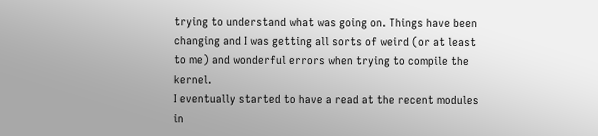trying to understand what was going on. Things have been changing and I was getting all sorts of weird (or at least to me) and wonderful errors when trying to compile the kernel.
I eventually started to have a read at the recent modules in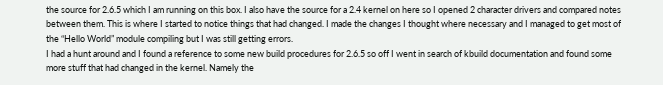the source for 2.6.5 which I am running on this box. I also have the source for a 2.4 kernel on here so I opened 2 character drivers and compared notes between them. This is where I started to notice things that had changed. I made the changes I thought where necessary and I managed to get most of the “Hello World” module compiling but I was still getting errors.
I had a hunt around and I found a reference to some new build procedures for 2.6.5 so off I went in search of kbuild documentation and found some more stuff that had changed in the kernel. Namely the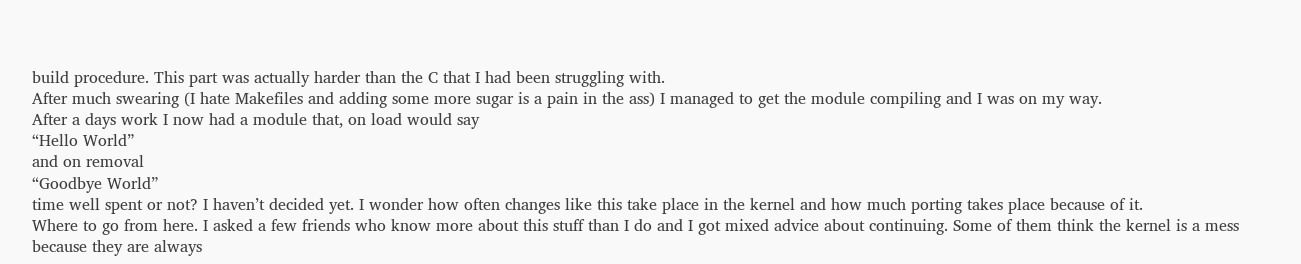build procedure. This part was actually harder than the C that I had been struggling with.
After much swearing (I hate Makefiles and adding some more sugar is a pain in the ass) I managed to get the module compiling and I was on my way.
After a days work I now had a module that, on load would say
“Hello World”
and on removal
“Goodbye World”
time well spent or not? I haven’t decided yet. I wonder how often changes like this take place in the kernel and how much porting takes place because of it.
Where to go from here. I asked a few friends who know more about this stuff than I do and I got mixed advice about continuing. Some of them think the kernel is a mess because they are always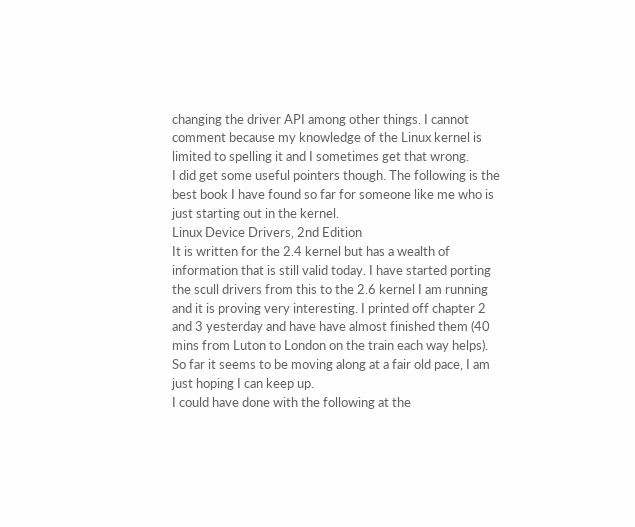changing the driver API among other things. I cannot comment because my knowledge of the Linux kernel is limited to spelling it and I sometimes get that wrong.
I did get some useful pointers though. The following is the best book I have found so far for someone like me who is just starting out in the kernel.
Linux Device Drivers, 2nd Edition
It is written for the 2.4 kernel but has a wealth of information that is still valid today. I have started porting the scull drivers from this to the 2.6 kernel I am running and it is proving very interesting. I printed off chapter 2 and 3 yesterday and have have almost finished them (40 mins from Luton to London on the train each way helps). So far it seems to be moving along at a fair old pace, I am just hoping I can keep up.
I could have done with the following at the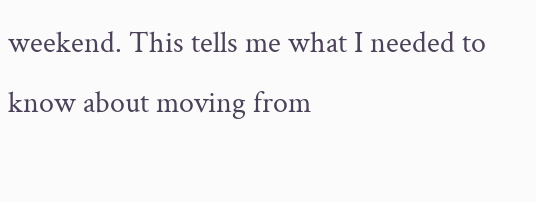weekend. This tells me what I needed to know about moving from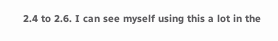2.4 to 2.6. I can see myself using this a lot in the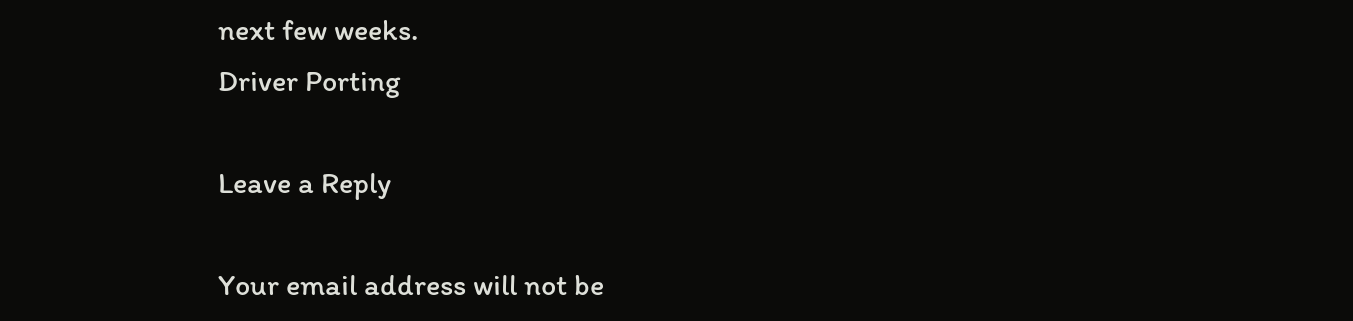next few weeks.
Driver Porting

Leave a Reply

Your email address will not be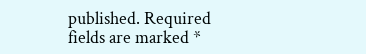published. Required fields are marked *